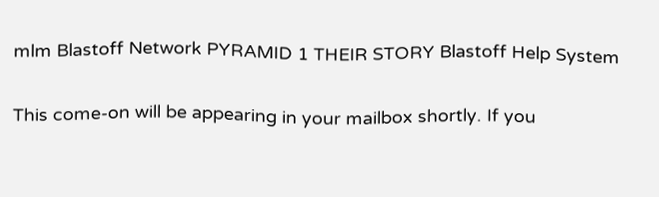mlm Blastoff Network PYRAMID 1 THEIR STORY Blastoff Help System

This come-on will be appearing in your mailbox shortly. If you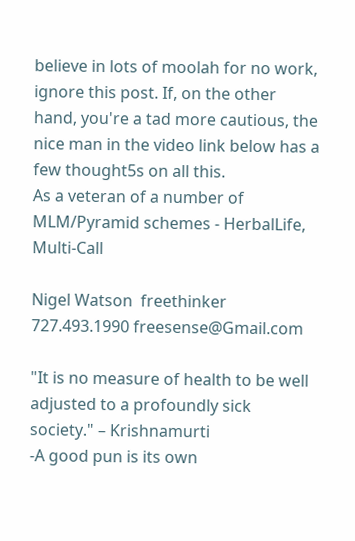believe in lots of moolah for no work, ignore this post. If, on the other hand, you're a tad more cautious, the nice man in the video link below has a few thought5s on all this.
As a veteran of a number of MLM/Pyramid schemes - HerbalLife, Multi-Call

Nigel Watson  freethinker  727.493.1990 freesense@Gmail.com

"It is no measure of health to be well adjusted to a profoundly sick society." – Krishnamurti
-A good pun is its own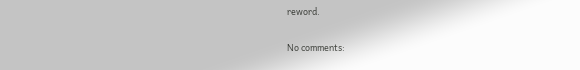reword.

No comments: